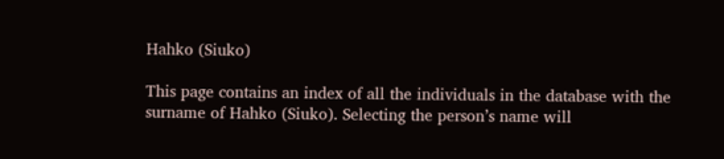Hahko (Siuko)

This page contains an index of all the individuals in the database with the surname of Hahko (Siuko). Selecting the person’s name will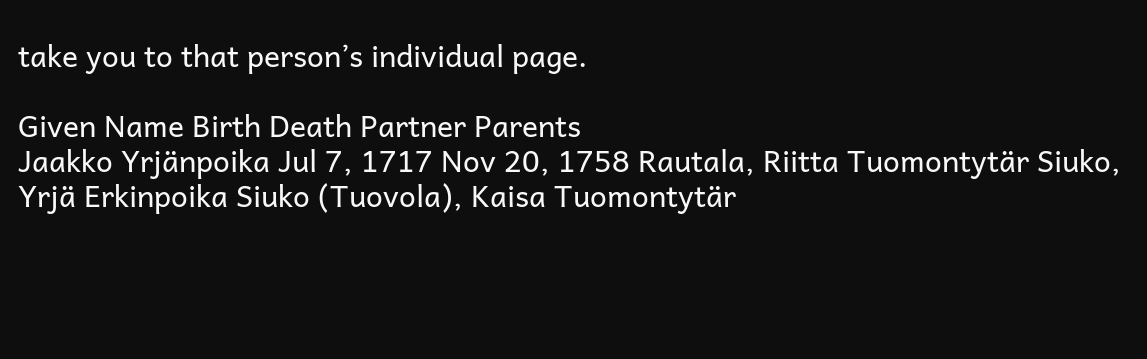take you to that person’s individual page.

Given Name Birth Death Partner Parents
Jaakko Yrjänpoika Jul 7, 1717 Nov 20, 1758 Rautala, Riitta Tuomontytär Siuko, Yrjä Erkinpoika Siuko (Tuovola), Kaisa Tuomontytär